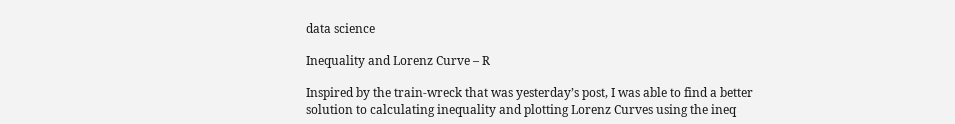data science

Inequality and Lorenz Curve – R

Inspired by the train-wreck that was yesterday’s post, I was able to find a better solution to calculating inequality and plotting Lorenz Curves using the ineq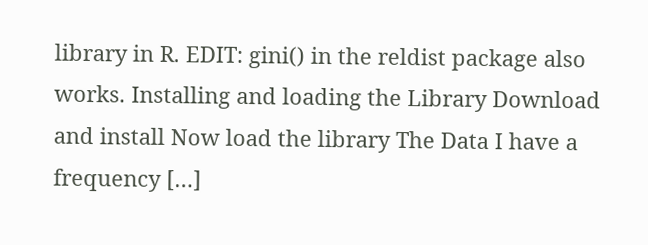library in R. EDIT: gini() in the reldist package also works. Installing and loading the Library Download and install Now load the library The Data I have a frequency […]